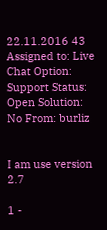22.11.2016 43
Assigned to: Live Chat Option: Support Status: Open Solution: No From: burliz


I am use version 2.7

1 -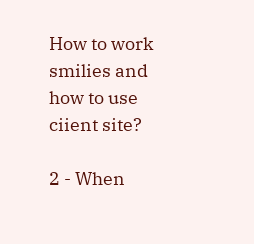How to work smilies and how to use ciient site?

2 - When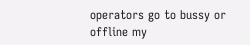operators go to bussy or offline my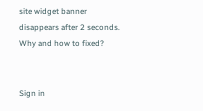site widget banner disappears after 2 seconds. Why and how to fixed?


Sign in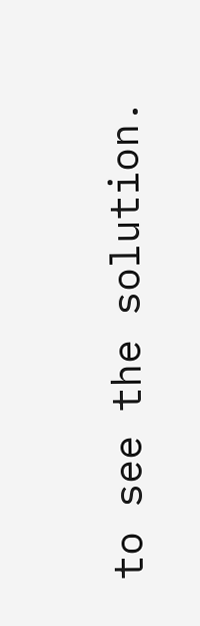to see the solution.